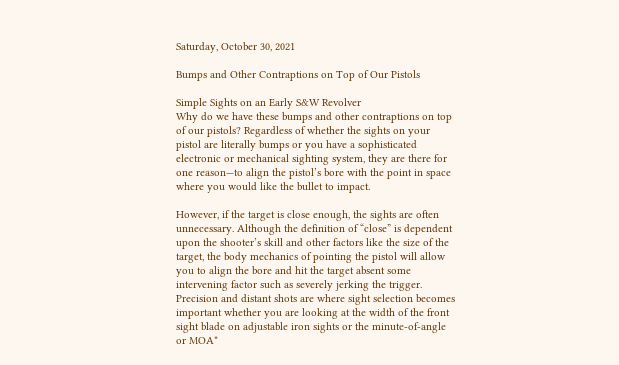Saturday, October 30, 2021

Bumps and Other Contraptions on Top of Our Pistols

Simple Sights on an Early S&W Revolver
Why do we have these bumps and other contraptions on top of our pistols? Regardless of whether the sights on your pistol are literally bumps or you have a sophisticated electronic or mechanical sighting system, they are there for one reason—to align the pistol’s bore with the point in space where you would like the bullet to impact.

However, if the target is close enough, the sights are often unnecessary. Although the definition of “close” is dependent upon the shooter’s skill and other factors like the size of the target, the body mechanics of pointing the pistol will allow you to align the bore and hit the target absent some intervening factor such as severely jerking the trigger. Precision and distant shots are where sight selection becomes important whether you are looking at the width of the front sight blade on adjustable iron sights or the minute-of-angle or MOA*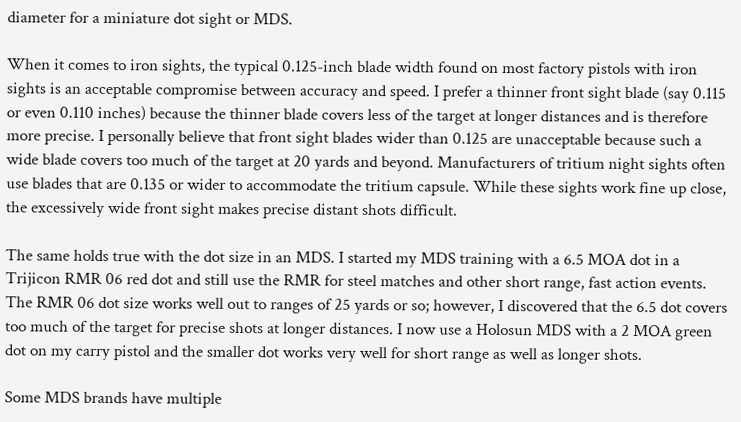diameter for a miniature dot sight or MDS.

When it comes to iron sights, the typical 0.125-inch blade width found on most factory pistols with iron sights is an acceptable compromise between accuracy and speed. I prefer a thinner front sight blade (say 0.115 or even 0.110 inches) because the thinner blade covers less of the target at longer distances and is therefore more precise. I personally believe that front sight blades wider than 0.125 are unacceptable because such a wide blade covers too much of the target at 20 yards and beyond. Manufacturers of tritium night sights often use blades that are 0.135 or wider to accommodate the tritium capsule. While these sights work fine up close, the excessively wide front sight makes precise distant shots difficult.

The same holds true with the dot size in an MDS. I started my MDS training with a 6.5 MOA dot in a Trijicon RMR 06 red dot and still use the RMR for steel matches and other short range, fast action events. The RMR 06 dot size works well out to ranges of 25 yards or so; however, I discovered that the 6.5 dot covers too much of the target for precise shots at longer distances. I now use a Holosun MDS with a 2 MOA green dot on my carry pistol and the smaller dot works very well for short range as well as longer shots.

Some MDS brands have multiple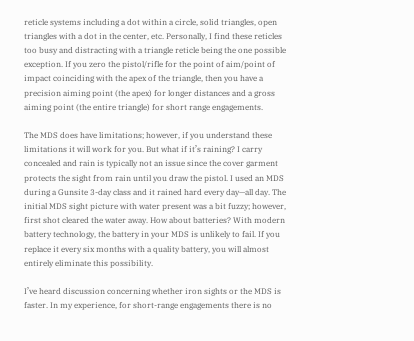reticle systems including a dot within a circle, solid triangles, open triangles with a dot in the center, etc. Personally, I find these reticles too busy and distracting with a triangle reticle being the one possible exception. If you zero the pistol/rifle for the point of aim/point of impact coinciding with the apex of the triangle, then you have a precision aiming point (the apex) for longer distances and a gross aiming point (the entire triangle) for short range engagements.

The MDS does have limitations; however, if you understand these limitations it will work for you. But what if it’s raining? I carry concealed and rain is typically not an issue since the cover garment protects the sight from rain until you draw the pistol. I used an MDS during a Gunsite 3-day class and it rained hard every day—all day. The initial MDS sight picture with water present was a bit fuzzy; however, first shot cleared the water away. How about batteries? With modern battery technology, the battery in your MDS is unlikely to fail. If you replace it every six months with a quality battery, you will almost entirely eliminate this possibility.

I’ve heard discussion concerning whether iron sights or the MDS is faster. In my experience, for short-range engagements there is no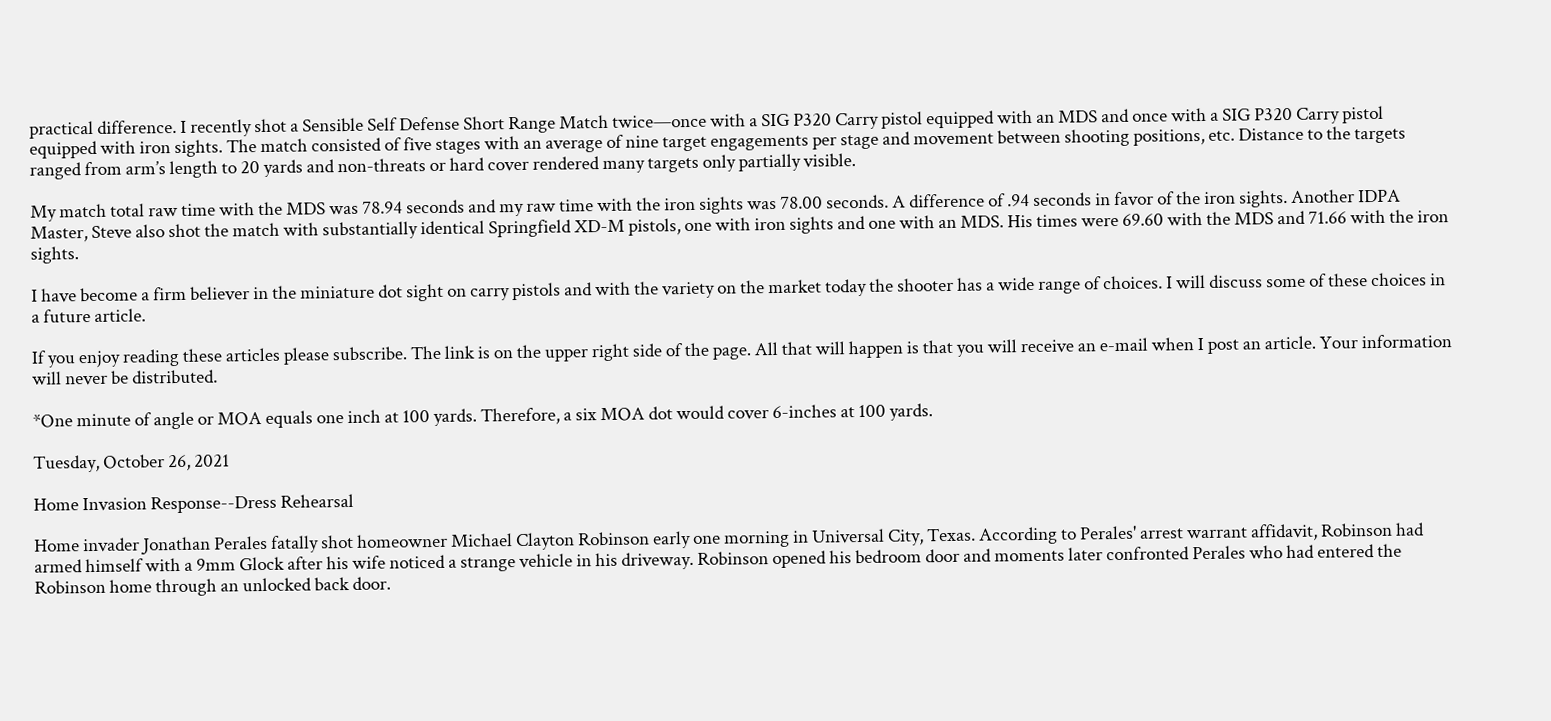practical difference. I recently shot a Sensible Self Defense Short Range Match twice—once with a SIG P320 Carry pistol equipped with an MDS and once with a SIG P320 Carry pistol equipped with iron sights. The match consisted of five stages with an average of nine target engagements per stage and movement between shooting positions, etc. Distance to the targets ranged from arm’s length to 20 yards and non-threats or hard cover rendered many targets only partially visible.

My match total raw time with the MDS was 78.94 seconds and my raw time with the iron sights was 78.00 seconds. A difference of .94 seconds in favor of the iron sights. Another IDPA Master, Steve also shot the match with substantially identical Springfield XD-M pistols, one with iron sights and one with an MDS. His times were 69.60 with the MDS and 71.66 with the iron sights.

I have become a firm believer in the miniature dot sight on carry pistols and with the variety on the market today the shooter has a wide range of choices. I will discuss some of these choices in a future article.

If you enjoy reading these articles please subscribe. The link is on the upper right side of the page. All that will happen is that you will receive an e-mail when I post an article. Your information will never be distributed.

*One minute of angle or MOA equals one inch at 100 yards. Therefore, a six MOA dot would cover 6-inches at 100 yards.

Tuesday, October 26, 2021

Home Invasion Response--Dress Rehearsal

Home invader Jonathan Perales fatally shot homeowner Michael Clayton Robinson early one morning in Universal City, Texas. According to Perales' arrest warrant affidavit, Robinson had armed himself with a 9mm Glock after his wife noticed a strange vehicle in his driveway. Robinson opened his bedroom door and moments later confronted Perales who had entered the Robinson home through an unlocked back door.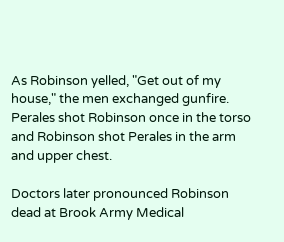As Robinson yelled, "Get out of my house," the men exchanged gunfire. Perales shot Robinson once in the torso and Robinson shot Perales in the arm and upper chest.

Doctors later pronounced Robinson dead at Brook Army Medical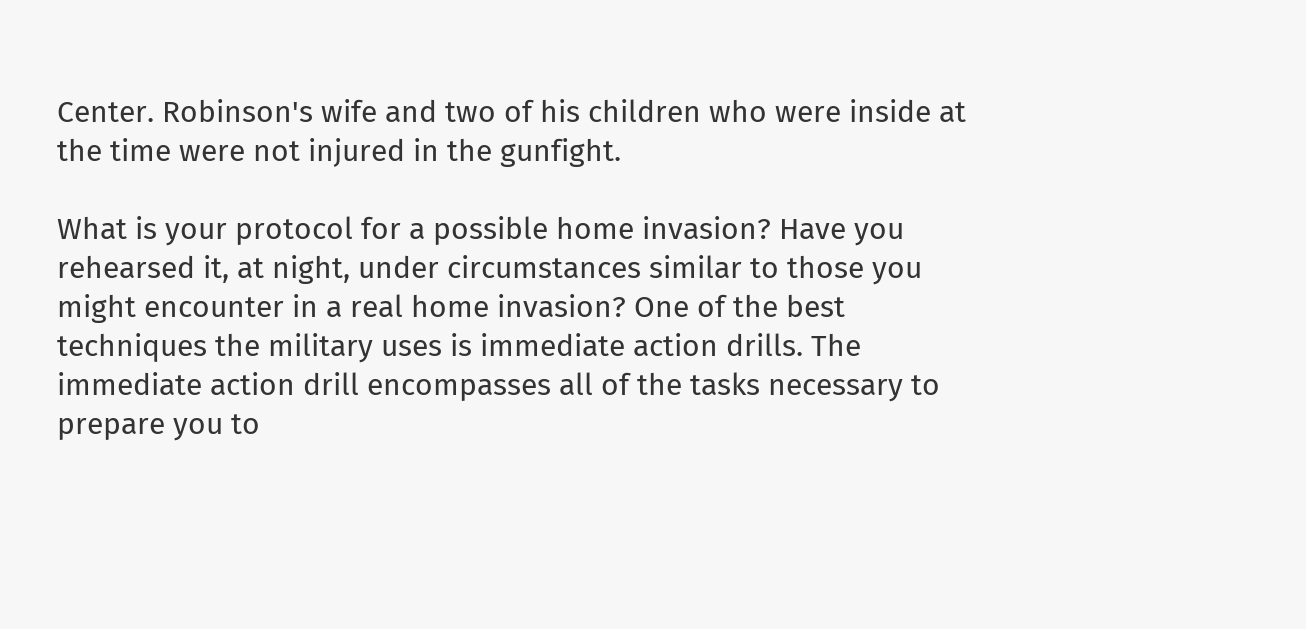Center. Robinson's wife and two of his children who were inside at the time were not injured in the gunfight.

What is your protocol for a possible home invasion? Have you rehearsed it, at night, under circumstances similar to those you might encounter in a real home invasion? One of the best techniques the military uses is immediate action drills. The immediate action drill encompasses all of the tasks necessary to prepare you to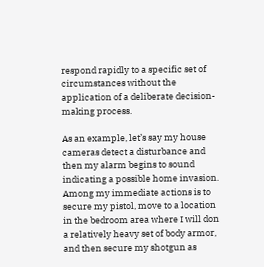respond rapidly to a specific set of circumstances without the application of a deliberate decision-making process.

As an example, let’s say my house cameras detect a disturbance and then my alarm begins to sound indicating a possible home invasion. Among my immediate actions is to secure my pistol, move to a location in the bedroom area where I will don a relatively heavy set of body armor, and then secure my shotgun as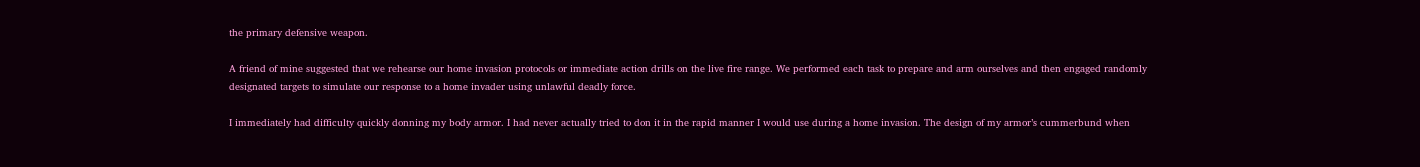the primary defensive weapon.

A friend of mine suggested that we rehearse our home invasion protocols or immediate action drills on the live fire range. We performed each task to prepare and arm ourselves and then engaged randomly designated targets to simulate our response to a home invader using unlawful deadly force.

I immediately had difficulty quickly donning my body armor. I had never actually tried to don it in the rapid manner I would use during a home invasion. The design of my armor’s cummerbund when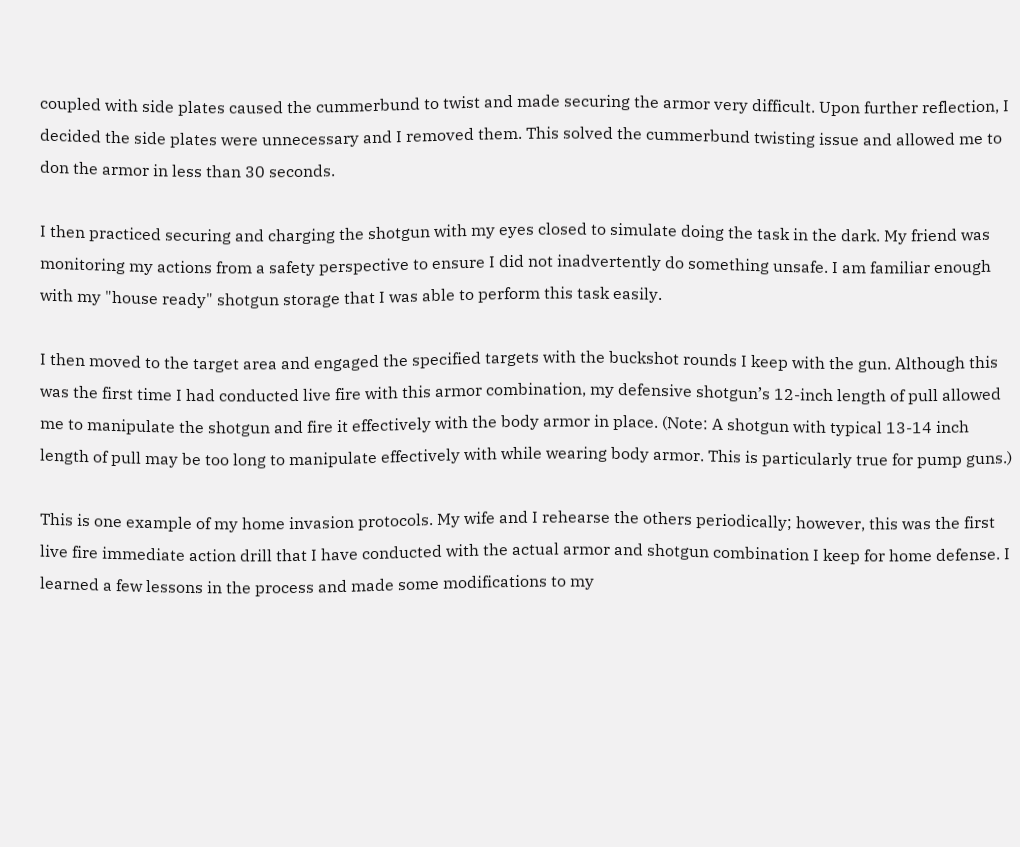coupled with side plates caused the cummerbund to twist and made securing the armor very difficult. Upon further reflection, I decided the side plates were unnecessary and I removed them. This solved the cummerbund twisting issue and allowed me to don the armor in less than 30 seconds.

I then practiced securing and charging the shotgun with my eyes closed to simulate doing the task in the dark. My friend was monitoring my actions from a safety perspective to ensure I did not inadvertently do something unsafe. I am familiar enough with my "house ready" shotgun storage that I was able to perform this task easily.

I then moved to the target area and engaged the specified targets with the buckshot rounds I keep with the gun. Although this was the first time I had conducted live fire with this armor combination, my defensive shotgun’s 12-inch length of pull allowed me to manipulate the shotgun and fire it effectively with the body armor in place. (Note: A shotgun with typical 13-14 inch length of pull may be too long to manipulate effectively with while wearing body armor. This is particularly true for pump guns.)

This is one example of my home invasion protocols. My wife and I rehearse the others periodically; however, this was the first live fire immediate action drill that I have conducted with the actual armor and shotgun combination I keep for home defense. I learned a few lessons in the process and made some modifications to my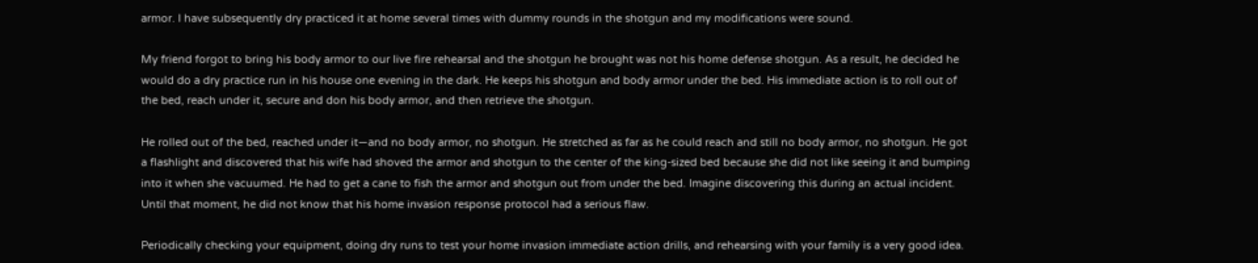armor. I have subsequently dry practiced it at home several times with dummy rounds in the shotgun and my modifications were sound.

My friend forgot to bring his body armor to our live fire rehearsal and the shotgun he brought was not his home defense shotgun. As a result, he decided he would do a dry practice run in his house one evening in the dark. He keeps his shotgun and body armor under the bed. His immediate action is to roll out of the bed, reach under it, secure and don his body armor, and then retrieve the shotgun.

He rolled out of the bed, reached under it—and no body armor, no shotgun. He stretched as far as he could reach and still no body armor, no shotgun. He got a flashlight and discovered that his wife had shoved the armor and shotgun to the center of the king-sized bed because she did not like seeing it and bumping into it when she vacuumed. He had to get a cane to fish the armor and shotgun out from under the bed. Imagine discovering this during an actual incident. Until that moment, he did not know that his home invasion response protocol had a serious flaw.

Periodically checking your equipment, doing dry runs to test your home invasion immediate action drills, and rehearsing with your family is a very good idea.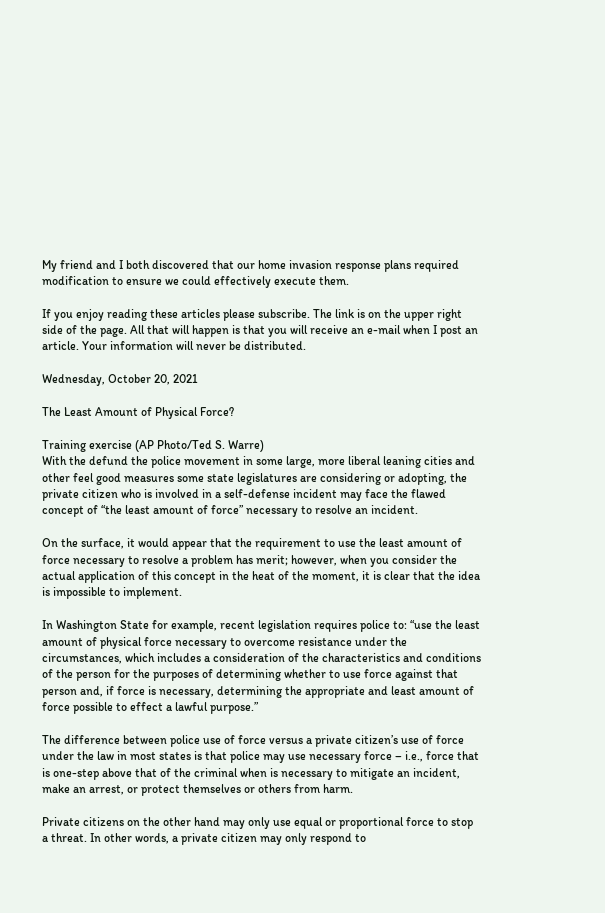My friend and I both discovered that our home invasion response plans required modification to ensure we could effectively execute them.

If you enjoy reading these articles please subscribe. The link is on the upper right side of the page. All that will happen is that you will receive an e-mail when I post an article. Your information will never be distributed.

Wednesday, October 20, 2021

The Least Amount of Physical Force?

Training exercise (AP Photo/Ted S. Warre)
With the defund the police movement in some large, more liberal leaning cities and other feel good measures some state legislatures are considering or adopting, the private citizen who is involved in a self-defense incident may face the flawed concept of “the least amount of force” necessary to resolve an incident.

On the surface, it would appear that the requirement to use the least amount of force necessary to resolve a problem has merit; however, when you consider the actual application of this concept in the heat of the moment, it is clear that the idea is impossible to implement.

In Washington State for example, recent legislation requires police to: “use the least amount of physical force necessary to overcome resistance under the circumstances, which includes a consideration of the characteristics and conditions of the person for the purposes of determining whether to use force against that person and, if force is necessary, determining the appropriate and least amount of force possible to effect a lawful purpose.”

The difference between police use of force versus a private citizen’s use of force under the law in most states is that police may use necessary force – i.e., force that is one-step above that of the criminal when is necessary to mitigate an incident, make an arrest, or protect themselves or others from harm.

Private citizens on the other hand may only use equal or proportional force to stop a threat. In other words, a private citizen may only respond to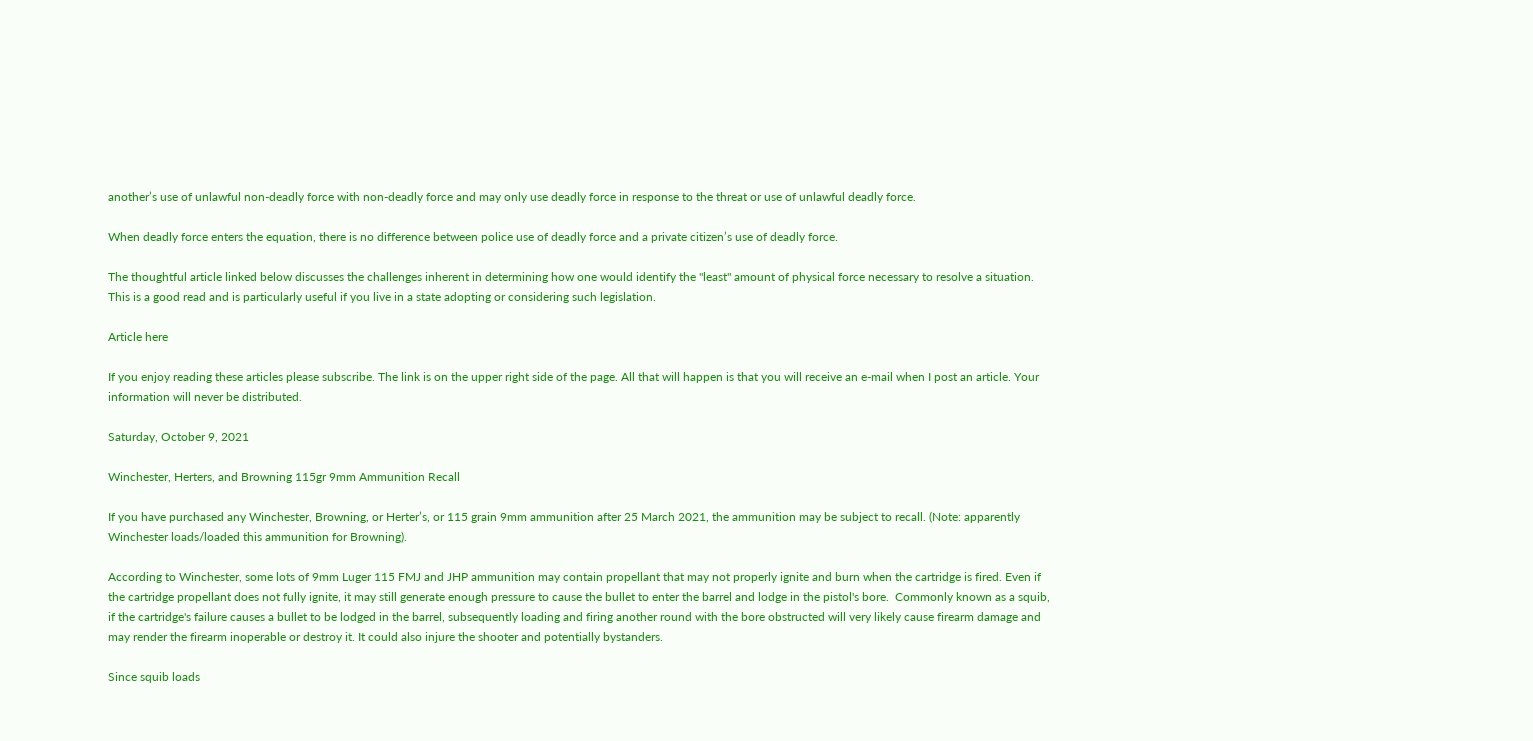another’s use of unlawful non-deadly force with non-deadly force and may only use deadly force in response to the threat or use of unlawful deadly force.

When deadly force enters the equation, there is no difference between police use of deadly force and a private citizen’s use of deadly force.

The thoughtful article linked below discusses the challenges inherent in determining how one would identify the "least" amount of physical force necessary to resolve a situation. This is a good read and is particularly useful if you live in a state adopting or considering such legislation.

Article here

If you enjoy reading these articles please subscribe. The link is on the upper right side of the page. All that will happen is that you will receive an e-mail when I post an article. Your information will never be distributed.

Saturday, October 9, 2021

Winchester, Herters, and Browning 115gr 9mm Ammunition Recall

If you have purchased any Winchester, Browning, or Herter’s, or 115 grain 9mm ammunition after 25 March 2021, the ammunition may be subject to recall. (Note: apparently Winchester loads/loaded this ammunition for Browning).

According to Winchester, some lots of 9mm Luger 115 FMJ and JHP ammunition may contain propellant that may not properly ignite and burn when the cartridge is fired. Even if the cartridge propellant does not fully ignite, it may still generate enough pressure to cause the bullet to enter the barrel and lodge in the pistol's bore.  Commonly known as a squib, if the cartridge's failure causes a bullet to be lodged in the barrel, subsequently loading and firing another round with the bore obstructed will very likely cause firearm damage and may render the firearm inoperable or destroy it. It could also injure the shooter and potentially bystanders.

Since squib loads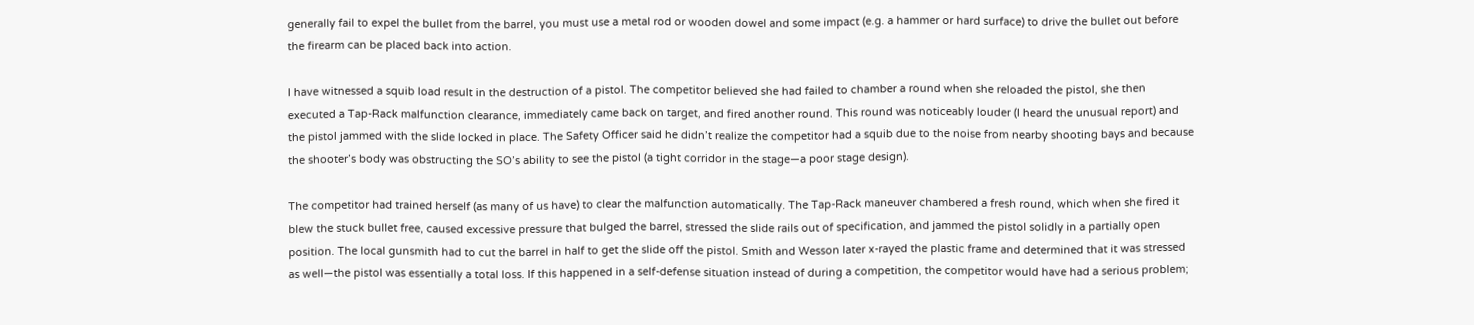generally fail to expel the bullet from the barrel, you must use a metal rod or wooden dowel and some impact (e.g. a hammer or hard surface) to drive the bullet out before the firearm can be placed back into action.

I have witnessed a squib load result in the destruction of a pistol. The competitor believed she had failed to chamber a round when she reloaded the pistol, she then executed a Tap-Rack malfunction clearance, immediately came back on target, and fired another round. This round was noticeably louder (I heard the unusual report) and the pistol jammed with the slide locked in place. The Safety Officer said he didn’t realize the competitor had a squib due to the noise from nearby shooting bays and because the shooter’s body was obstructing the SO’s ability to see the pistol (a tight corridor in the stage—a poor stage design).

The competitor had trained herself (as many of us have) to clear the malfunction automatically. The Tap-Rack maneuver chambered a fresh round, which when she fired it blew the stuck bullet free, caused excessive pressure that bulged the barrel, stressed the slide rails out of specification, and jammed the pistol solidly in a partially open position. The local gunsmith had to cut the barrel in half to get the slide off the pistol. Smith and Wesson later x-rayed the plastic frame and determined that it was stressed as well—the pistol was essentially a total loss. If this happened in a self-defense situation instead of during a competition, the competitor would have had a serious problem;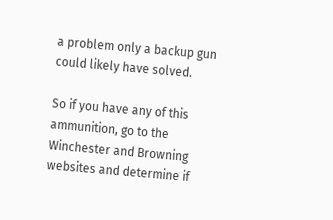a problem only a backup gun could likely have solved.

So if you have any of this ammunition, go to the Winchester and Browning websites and determine if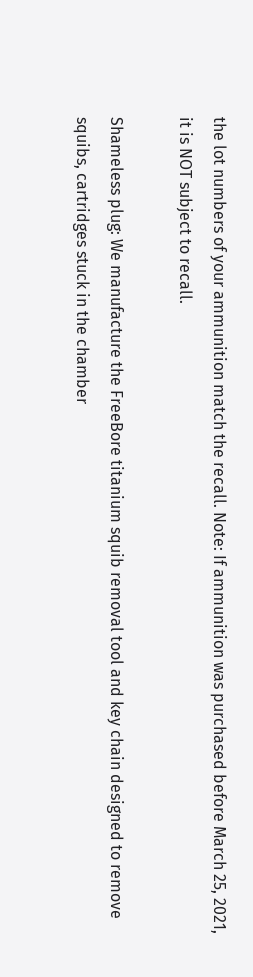the lot numbers of your ammunition match the recall. Note: If ammunition was purchased before March 25, 2021, it is NOT subject to recall.

Shameless plug: We manufacture the FreeBore titanium squib removal tool and key chain designed to remove squibs, cartridges stuck in the chamber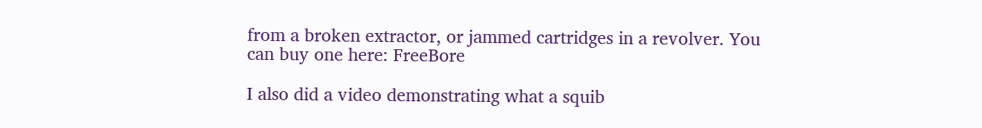from a broken extractor, or jammed cartridges in a revolver. You can buy one here: FreeBore

I also did a video demonstrating what a squib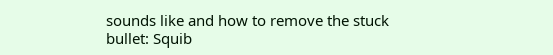sounds like and how to remove the stuck bullet: Squib